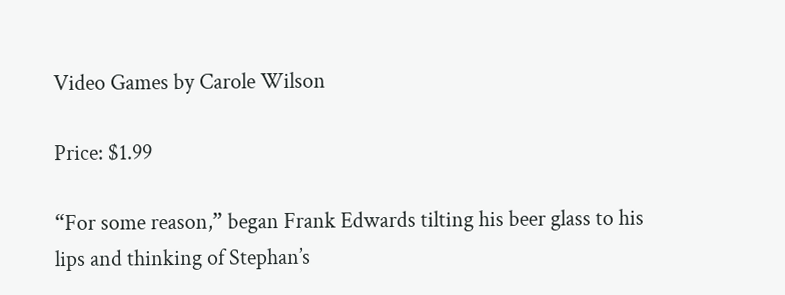Video Games by Carole Wilson

Price: $1.99

“For some reason,” began Frank Edwards tilting his beer glass to his
lips and thinking of Stephan’s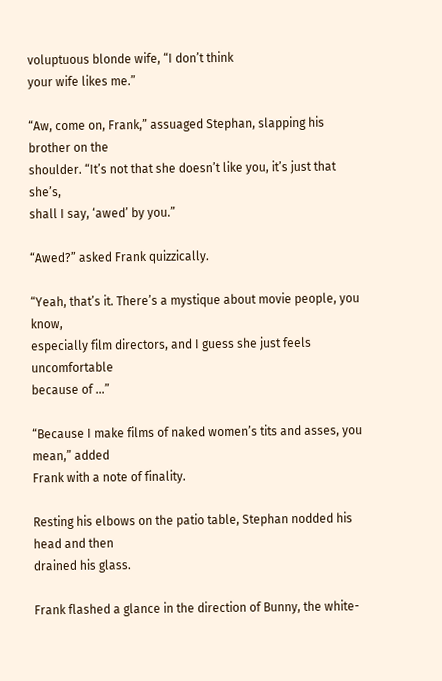voluptuous blonde wife, “I don’t think
your wife likes me.”

“Aw, come on, Frank,” assuaged Stephan, slapping his brother on the
shoulder. “It’s not that she doesn’t like you, it’s just that she’s,
shall I say, ‘awed’ by you.”

“Awed?” asked Frank quizzically.

“Yeah, that’s it. There’s a mystique about movie people, you know,
especially film directors, and I guess she just feels uncomfortable
because of …”

“Because I make films of naked women’s tits and asses, you mean,” added
Frank with a note of finality.

Resting his elbows on the patio table, Stephan nodded his head and then
drained his glass.

Frank flashed a glance in the direction of Bunny, the white-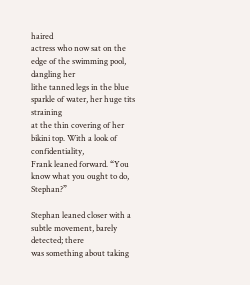haired
actress who now sat on the edge of the swimming pool, dangling her
lithe tanned legs in the blue sparkle of water, her huge tits straining
at the thin covering of her bikini top. With a look of confidentiality,
Frank leaned forward. “You know what you ought to do, Stephan?”

Stephan leaned closer with a subtle movement, barely detected; there
was something about taking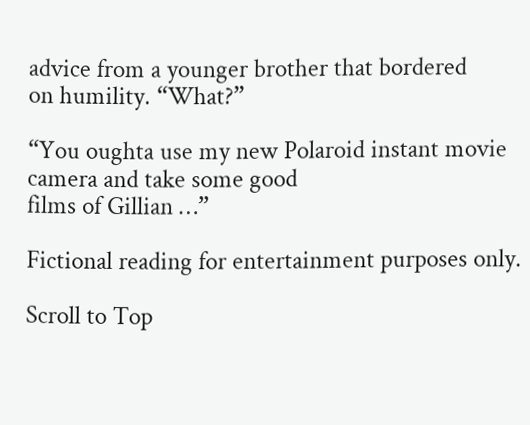advice from a younger brother that bordered
on humility. “What?”

“You oughta use my new Polaroid instant movie camera and take some good
films of Gillian …”

Fictional reading for entertainment purposes only.

Scroll to Top